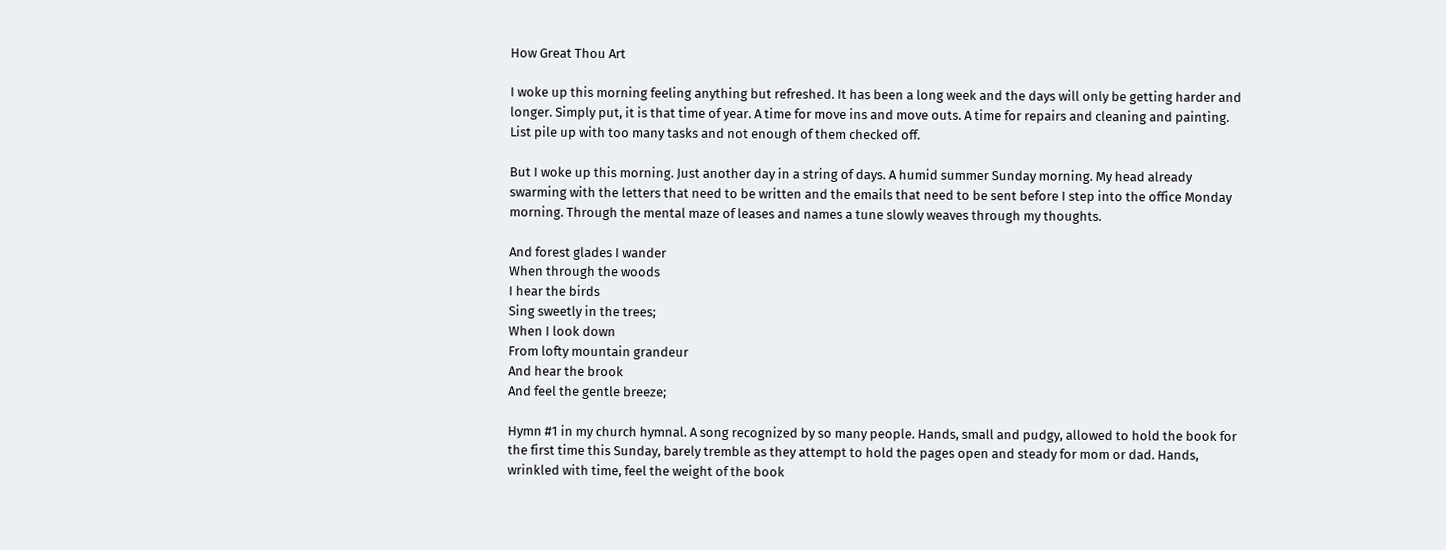How Great Thou Art

I woke up this morning feeling anything but refreshed. It has been a long week and the days will only be getting harder and longer. Simply put, it is that time of year. A time for move ins and move outs. A time for repairs and cleaning and painting. List pile up with too many tasks and not enough of them checked off.

But I woke up this morning. Just another day in a string of days. A humid summer Sunday morning. My head already swarming with the letters that need to be written and the emails that need to be sent before I step into the office Monday morning. Through the mental maze of leases and names a tune slowly weaves through my thoughts.

And forest glades I wander
When through the woods
I hear the birds
Sing sweetly in the trees;
When I look down
From lofty mountain grandeur
And hear the brook
And feel the gentle breeze;

Hymn #1 in my church hymnal. A song recognized by so many people. Hands, small and pudgy, allowed to hold the book for the first time this Sunday, barely tremble as they attempt to hold the pages open and steady for mom or dad. Hands, wrinkled with time, feel the weight of the book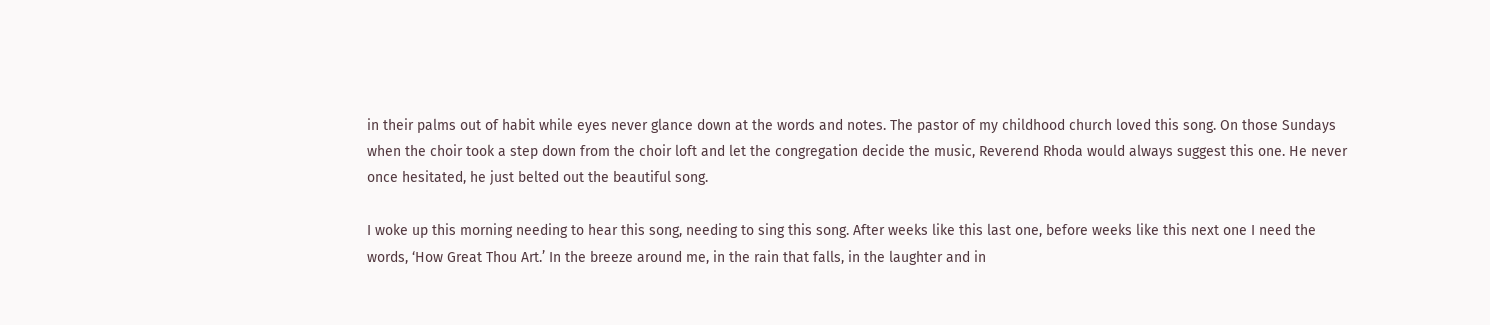in their palms out of habit while eyes never glance down at the words and notes. The pastor of my childhood church loved this song. On those Sundays when the choir took a step down from the choir loft and let the congregation decide the music, Reverend Rhoda would always suggest this one. He never once hesitated, he just belted out the beautiful song.

I woke up this morning needing to hear this song, needing to sing this song. After weeks like this last one, before weeks like this next one I need the words, ‘How Great Thou Art.’ In the breeze around me, in the rain that falls, in the laughter and in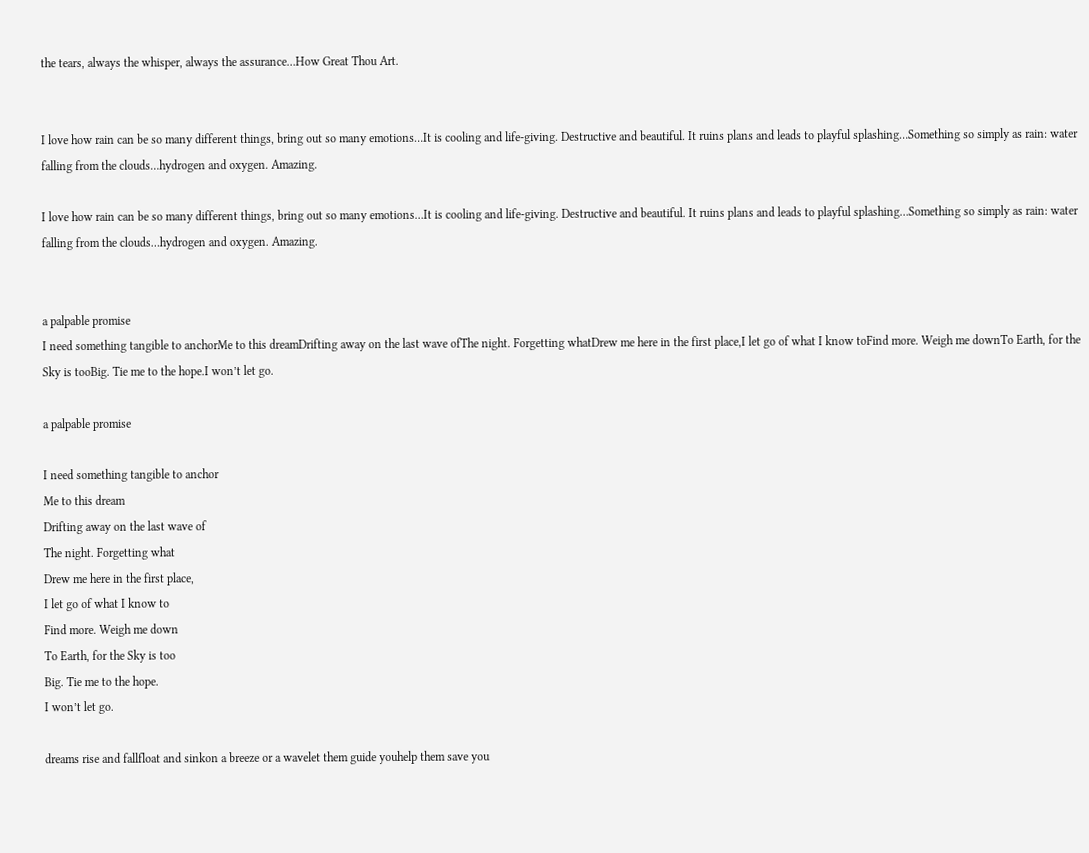the tears, always the whisper, always the assurance…How Great Thou Art.


I love how rain can be so many different things, bring out so many emotions…It is cooling and life-giving. Destructive and beautiful. It ruins plans and leads to playful splashing…Something so simply as rain: water falling from the clouds…hydrogen and oxygen. Amazing.

I love how rain can be so many different things, bring out so many emotions…It is cooling and life-giving. Destructive and beautiful. It ruins plans and leads to playful splashing…Something so simply as rain: water falling from the clouds…hydrogen and oxygen. Amazing.


a palpable promise
I need something tangible to anchorMe to this dreamDrifting away on the last wave ofThe night. Forgetting whatDrew me here in the first place,I let go of what I know toFind more. Weigh me downTo Earth, for the Sky is tooBig. Tie me to the hope.I won’t let go.

a palpable promise

I need something tangible to anchor
Me to this dream
Drifting away on the last wave of
The night. Forgetting what
Drew me here in the first place,
I let go of what I know to
Find more. Weigh me down
To Earth, for the Sky is too
Big. Tie me to the hope.
I won’t let go.

dreams rise and fallfloat and sinkon a breeze or a wavelet them guide youhelp them save you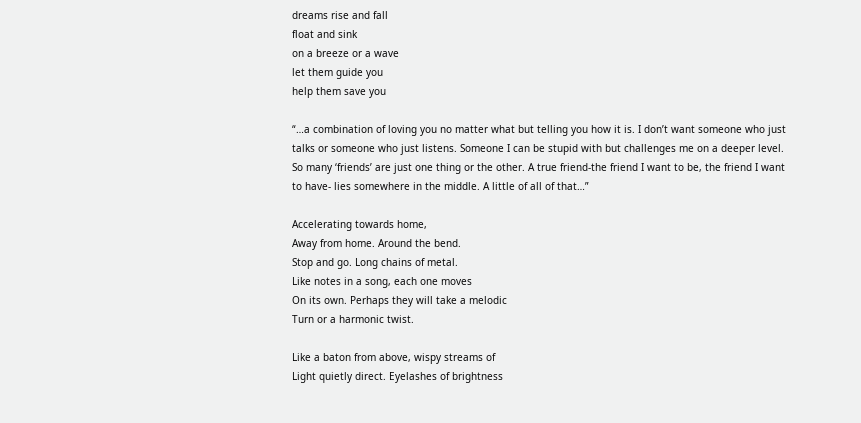dreams rise and fall
float and sink
on a breeze or a wave
let them guide you
help them save you

“…a combination of loving you no matter what but telling you how it is. I don’t want someone who just talks or someone who just listens. Someone I can be stupid with but challenges me on a deeper level. So many ‘friends’ are just one thing or the other. A true friend-the friend I want to be, the friend I want to have- lies somewhere in the middle. A little of all of that…”

Accelerating towards home,
Away from home. Around the bend.
Stop and go. Long chains of metal.
Like notes in a song, each one moves
On its own. Perhaps they will take a melodic
Turn or a harmonic twist.

Like a baton from above, wispy streams of
Light quietly direct. Eyelashes of brightness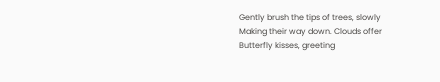Gently brush the tips of trees, slowly
Making their way down. Clouds offer
Butterfly kisses, greeting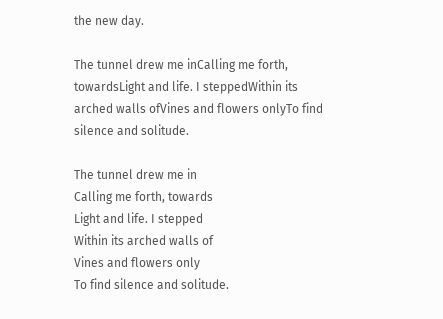the new day.

The tunnel drew me inCalling me forth, towardsLight and life. I steppedWithin its arched walls ofVines and flowers onlyTo find silence and solitude.

The tunnel drew me in
Calling me forth, towards
Light and life. I stepped
Within its arched walls of
Vines and flowers only
To find silence and solitude.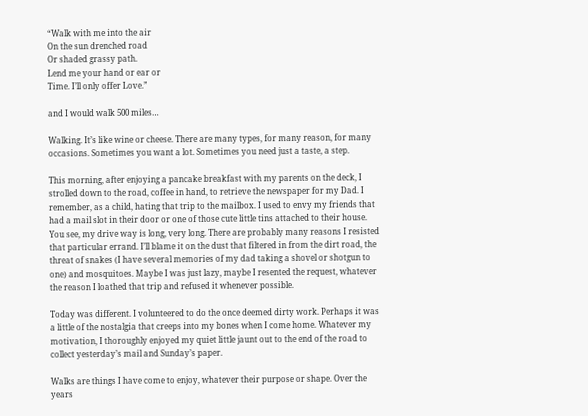“Walk with me into the air
On the sun drenched road
Or shaded grassy path.
Lend me your hand or ear or
Time. I’ll only offer Love.”

and I would walk 500 miles…

Walking. It’s like wine or cheese. There are many types, for many reason, for many occasions. Sometimes you want a lot. Sometimes you need just a taste, a step.

This morning, after enjoying a pancake breakfast with my parents on the deck, I strolled down to the road, coffee in hand, to retrieve the newspaper for my Dad. I remember, as a child, hating that trip to the mailbox. I used to envy my friends that had a mail slot in their door or one of those cute little tins attached to their house. You see, my drive way is long, very long. There are probably many reasons I resisted that particular errand. I’ll blame it on the dust that filtered in from the dirt road, the threat of snakes (I have several memories of my dad taking a shovel or shotgun to one) and mosquitoes. Maybe I was just lazy, maybe I resented the request, whatever the reason I loathed that trip and refused it whenever possible.

Today was different. I volunteered to do the once deemed dirty work. Perhaps it was a little of the nostalgia that creeps into my bones when I come home. Whatever my motivation, I thoroughly enjoyed my quiet little jaunt out to the end of the road to collect yesterday’s mail and Sunday’s paper.

Walks are things I have come to enjoy, whatever their purpose or shape. Over the years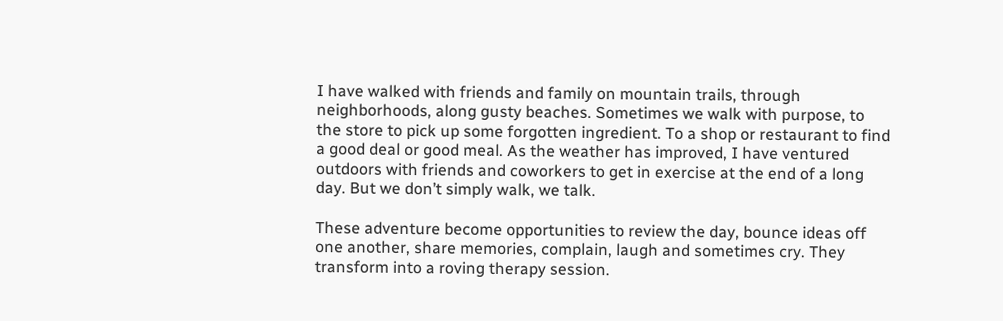I have walked with friends and family on mountain trails, through neighborhoods, along gusty beaches. Sometimes we walk with purpose, to the store to pick up some forgotten ingredient. To a shop or restaurant to find a good deal or good meal. As the weather has improved, I have ventured outdoors with friends and coworkers to get in exercise at the end of a long day. But we don’t simply walk, we talk.

These adventure become opportunities to review the day, bounce ideas off one another, share memories, complain, laugh and sometimes cry. They transform into a roving therapy session.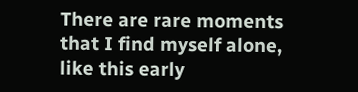There are rare moments that I find myself alone, like this early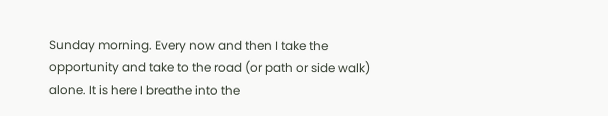Sunday morning. Every now and then I take the opportunity and take to the road (or path or side walk) alone. It is here I breathe into the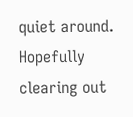quiet around. Hopefully clearing out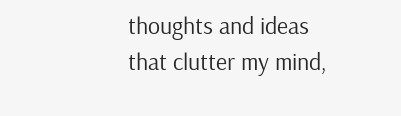thoughts and ideas that clutter my mind,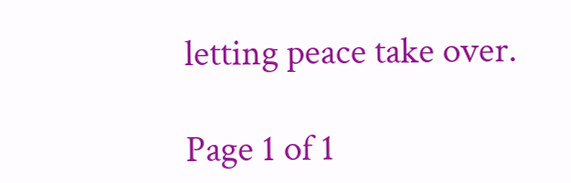letting peace take over.

Page 1 of 1